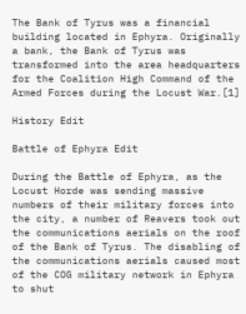The Bank of Tyrus was a financial building located in Ephyra. Originally a bank, the Bank of Tyrus was transformed into the area headquarters for the Coalition High Command of the Armed Forces during the Locust War.[1]

History Edit

Battle of Ephyra Edit

During the Battle of Ephyra, as the Locust Horde was sending massive numbers of their military forces into the city, a number of Reavers took out the communications aerials on the roof of the Bank of Tyrus. The disabling of the communications aerials caused most of the COG military network in Ephyra to shut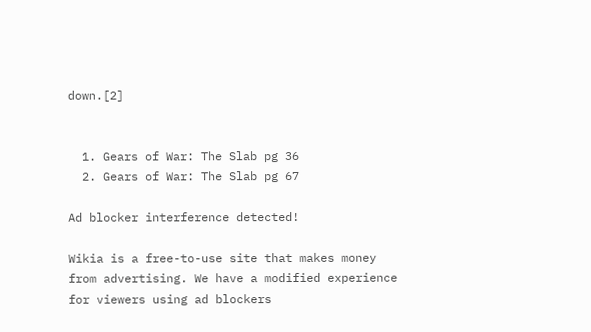down.[2]


  1. Gears of War: The Slab pg 36
  2. Gears of War: The Slab pg 67

Ad blocker interference detected!

Wikia is a free-to-use site that makes money from advertising. We have a modified experience for viewers using ad blockers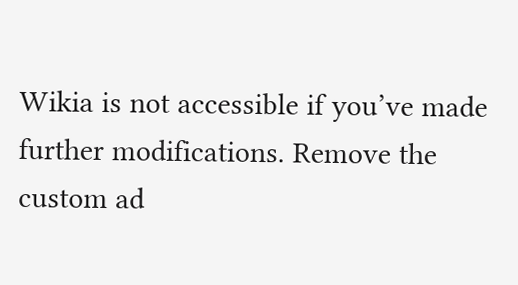Wikia is not accessible if you’ve made further modifications. Remove the custom ad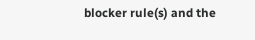blocker rule(s) and the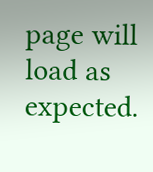page will load as expected.